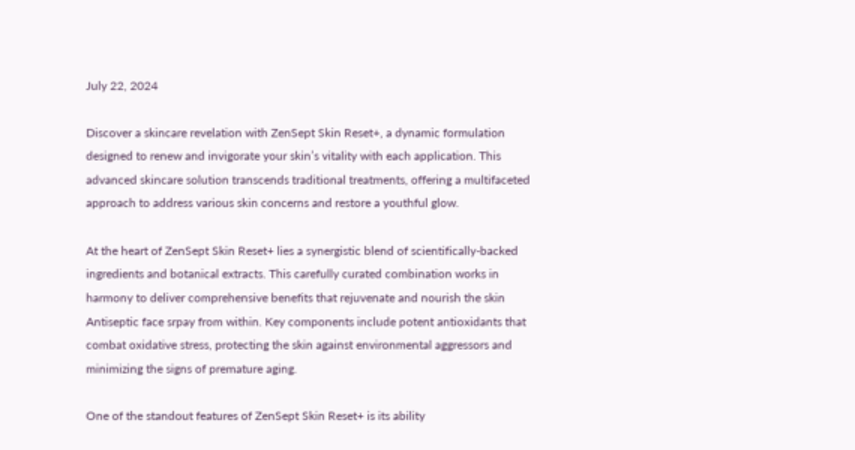July 22, 2024

Discover a skincare revelation with ZenSept Skin Reset+, a dynamic formulation designed to renew and invigorate your skin’s vitality with each application. This advanced skincare solution transcends traditional treatments, offering a multifaceted approach to address various skin concerns and restore a youthful glow.

At the heart of ZenSept Skin Reset+ lies a synergistic blend of scientifically-backed ingredients and botanical extracts. This carefully curated combination works in harmony to deliver comprehensive benefits that rejuvenate and nourish the skin Antiseptic face srpay from within. Key components include potent antioxidants that combat oxidative stress, protecting the skin against environmental aggressors and minimizing the signs of premature aging.

One of the standout features of ZenSept Skin Reset+ is its ability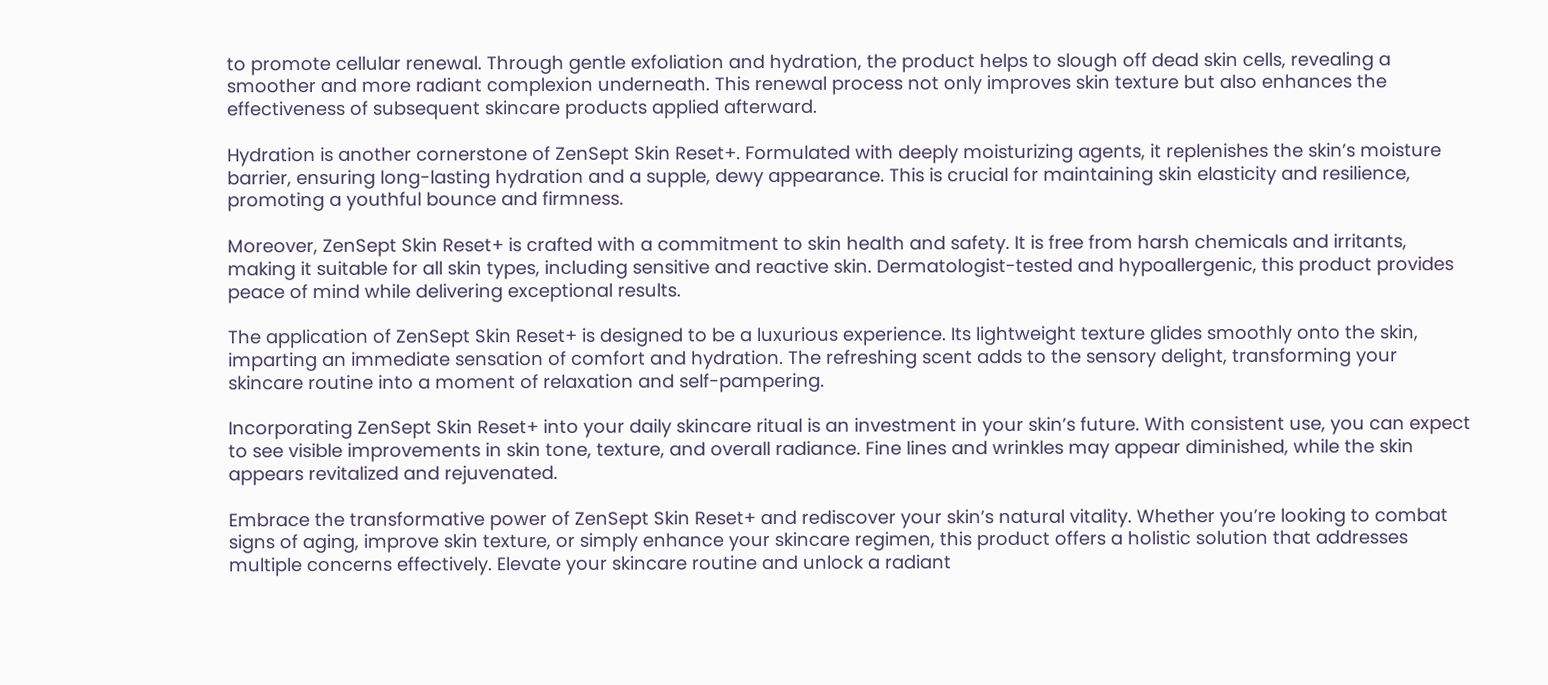to promote cellular renewal. Through gentle exfoliation and hydration, the product helps to slough off dead skin cells, revealing a smoother and more radiant complexion underneath. This renewal process not only improves skin texture but also enhances the effectiveness of subsequent skincare products applied afterward.

Hydration is another cornerstone of ZenSept Skin Reset+. Formulated with deeply moisturizing agents, it replenishes the skin’s moisture barrier, ensuring long-lasting hydration and a supple, dewy appearance. This is crucial for maintaining skin elasticity and resilience, promoting a youthful bounce and firmness.

Moreover, ZenSept Skin Reset+ is crafted with a commitment to skin health and safety. It is free from harsh chemicals and irritants, making it suitable for all skin types, including sensitive and reactive skin. Dermatologist-tested and hypoallergenic, this product provides peace of mind while delivering exceptional results.

The application of ZenSept Skin Reset+ is designed to be a luxurious experience. Its lightweight texture glides smoothly onto the skin, imparting an immediate sensation of comfort and hydration. The refreshing scent adds to the sensory delight, transforming your skincare routine into a moment of relaxation and self-pampering.

Incorporating ZenSept Skin Reset+ into your daily skincare ritual is an investment in your skin’s future. With consistent use, you can expect to see visible improvements in skin tone, texture, and overall radiance. Fine lines and wrinkles may appear diminished, while the skin appears revitalized and rejuvenated.

Embrace the transformative power of ZenSept Skin Reset+ and rediscover your skin’s natural vitality. Whether you’re looking to combat signs of aging, improve skin texture, or simply enhance your skincare regimen, this product offers a holistic solution that addresses multiple concerns effectively. Elevate your skincare routine and unlock a radiant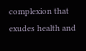complexion that exudes health and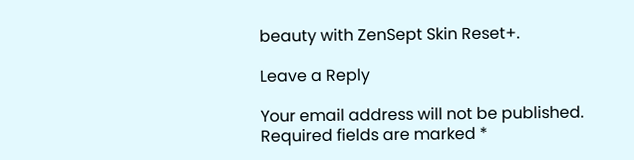beauty with ZenSept Skin Reset+.

Leave a Reply

Your email address will not be published. Required fields are marked *